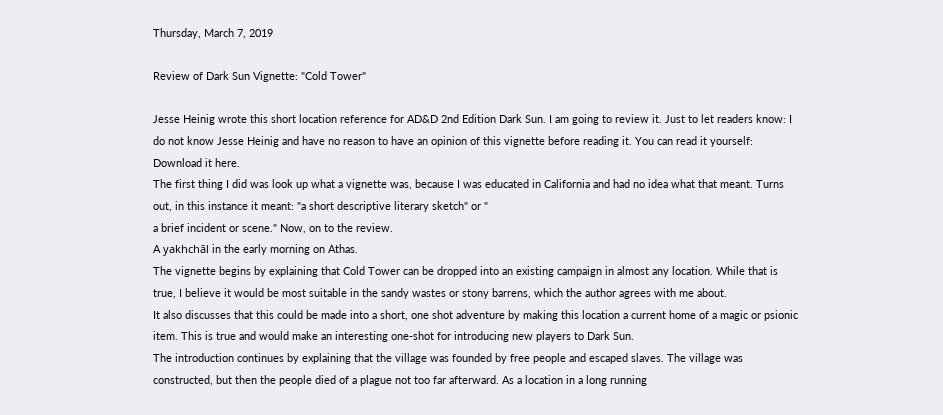Thursday, March 7, 2019

Review of Dark Sun Vignette: "Cold Tower"

Jesse Heinig wrote this short location reference for AD&D 2nd Edition Dark Sun. I am going to review it. Just to let readers know: I do not know Jesse Heinig and have no reason to have an opinion of this vignette before reading it. You can read it yourself: Download it here.
The first thing I did was look up what a vignette was, because I was educated in California and had no idea what that meant. Turns out, in this instance it meant: "a short descriptive literary sketch" or "
a brief incident or scene." Now, on to the review.
A yakhchāl in the early morning on Athas.
The vignette begins by explaining that Cold Tower can be dropped into an existing campaign in almost any location. While that is true, I believe it would be most suitable in the sandy wastes or stony barrens, which the author agrees with me about.
It also discusses that this could be made into a short, one shot adventure by making this location a current home of a magic or psionic item. This is true and would make an interesting one-shot for introducing new players to Dark Sun.
The introduction continues by explaining that the village was founded by free people and escaped slaves. The village was constructed, but then the people died of a plague not too far afterward. As a location in a long running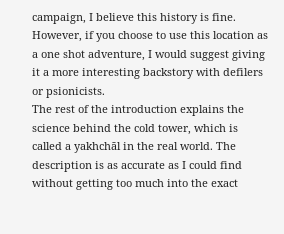campaign, I believe this history is fine. However, if you choose to use this location as a one shot adventure, I would suggest giving it a more interesting backstory with defilers or psionicists.
The rest of the introduction explains the science behind the cold tower, which is called a yakhchāl in the real world. The description is as accurate as I could find without getting too much into the exact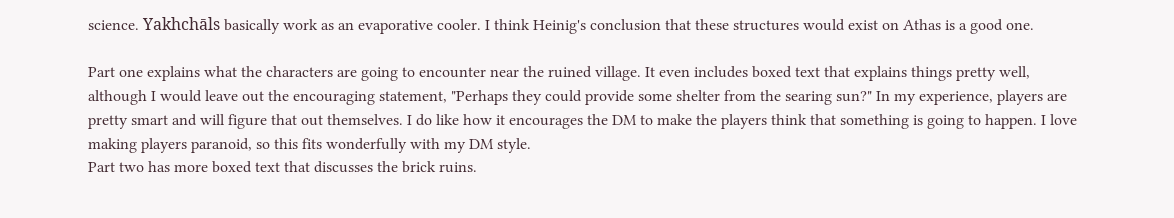science. Yakhchāls basically work as an evaporative cooler. I think Heinig's conclusion that these structures would exist on Athas is a good one.

Part one explains what the characters are going to encounter near the ruined village. It even includes boxed text that explains things pretty well, although I would leave out the encouraging statement, "Perhaps they could provide some shelter from the searing sun?" In my experience, players are pretty smart and will figure that out themselves. I do like how it encourages the DM to make the players think that something is going to happen. I love making players paranoid, so this fits wonderfully with my DM style.
Part two has more boxed text that discusses the brick ruins.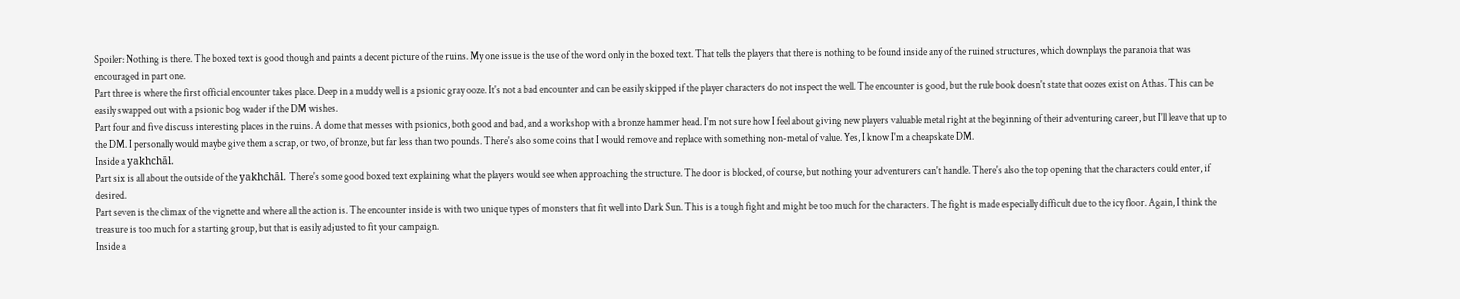Spoiler: Nothing is there. The boxed text is good though and paints a decent picture of the ruins. My one issue is the use of the word only in the boxed text. That tells the players that there is nothing to be found inside any of the ruined structures, which downplays the paranoia that was encouraged in part one.
Part three is where the first official encounter takes place. Deep in a muddy well is a psionic gray ooze. It's not a bad encounter and can be easily skipped if the player characters do not inspect the well. The encounter is good, but the rule book doesn't state that oozes exist on Athas. This can be easily swapped out with a psionic bog wader if the DM wishes.
Part four and five discuss interesting places in the ruins. A dome that messes with psionics, both good and bad, and a workshop with a bronze hammer head. I'm not sure how I feel about giving new players valuable metal right at the beginning of their adventuring career, but I'll leave that up to the DM. I personally would maybe give them a scrap, or two, of bronze, but far less than two pounds. There's also some coins that I would remove and replace with something non-metal of value. Yes, I know I'm a cheapskate DM.
Inside a yakhchāl.
Part six is all about the outside of the yakhchāl. There's some good boxed text explaining what the players would see when approaching the structure. The door is blocked, of course, but nothing your adventurers can't handle. There's also the top opening that the characters could enter, if desired.
Part seven is the climax of the vignette and where all the action is. The encounter inside is with two unique types of monsters that fit well into Dark Sun. This is a tough fight and might be too much for the characters. The fight is made especially difficult due to the icy floor. Again, I think the treasure is too much for a starting group, but that is easily adjusted to fit your campaign.
Inside a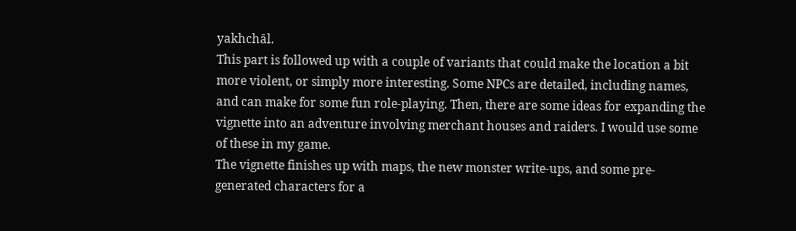yakhchāl.
This part is followed up with a couple of variants that could make the location a bit more violent, or simply more interesting. Some NPCs are detailed, including names, and can make for some fun role-playing. Then, there are some ideas for expanding the vignette into an adventure involving merchant houses and raiders. I would use some of these in my game.
The vignette finishes up with maps, the new monster write-ups, and some pre-generated characters for a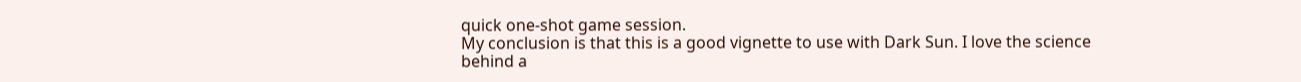quick one-shot game session.
My conclusion is that this is a good vignette to use with Dark Sun. I love the science behind a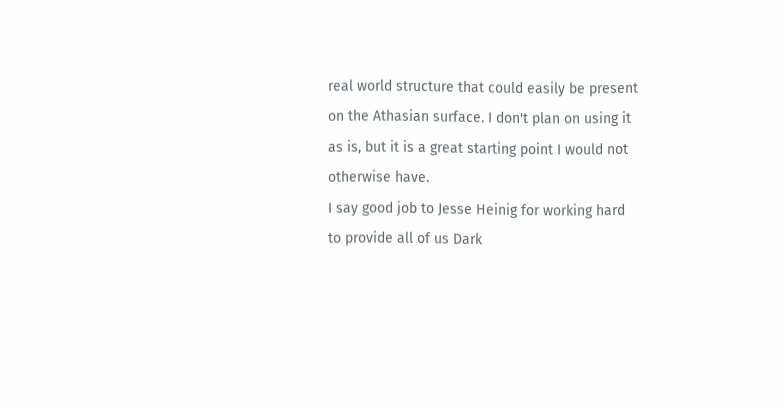real world structure that could easily be present on the Athasian surface. I don't plan on using it as is, but it is a great starting point I would not otherwise have.
I say good job to Jesse Heinig for working hard to provide all of us Dark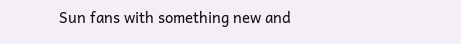Sun fans with something new and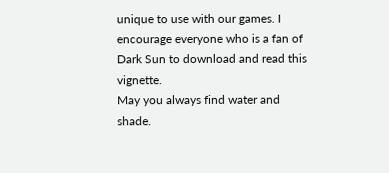unique to use with our games. I encourage everyone who is a fan of Dark Sun to download and read this vignette.
May you always find water and shade.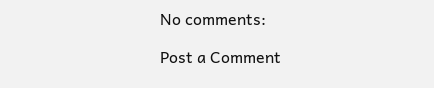No comments:

Post a Comment